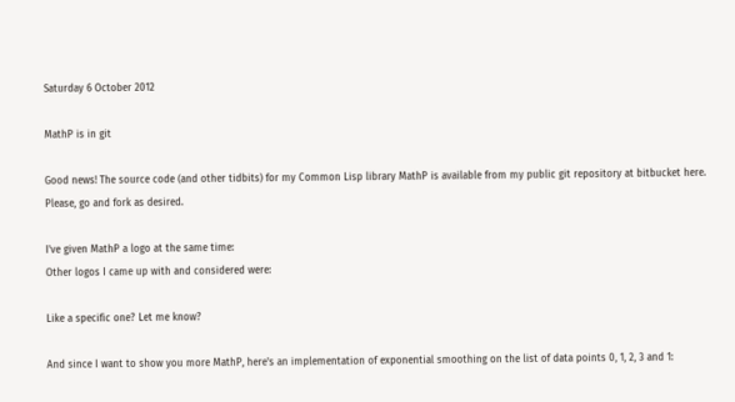Saturday 6 October 2012

MathP is in git

Good news! The source code (and other tidbits) for my Common Lisp library MathP is available from my public git repository at bitbucket here. Please, go and fork as desired.

I've given MathP a logo at the same time:
Other logos I came up with and considered were:

Like a specific one? Let me know?

And since I want to show you more MathP, here's an implementation of exponential smoothing on the list of data points 0, 1, 2, 3 and 1: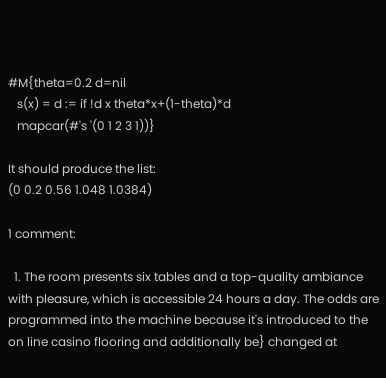#M{theta=0.2 d=nil
   s(x) = d := if !d x theta*x+(1-theta)*d
   mapcar(#'s '(0 1 2 3 1))}

It should produce the list:
(0 0.2 0.56 1.048 1.0384)

1 comment:

  1. The room presents six tables and a top-quality ambiance with pleasure, which is accessible 24 hours a day. The odds are programmed into the machine because it's introduced to the on line casino flooring and additionally be} changed at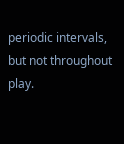periodic intervals, but not throughout play.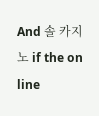And 솔 카지노 if the on line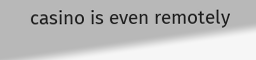casino is even remotely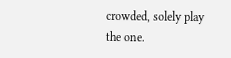crowded, solely play the one.